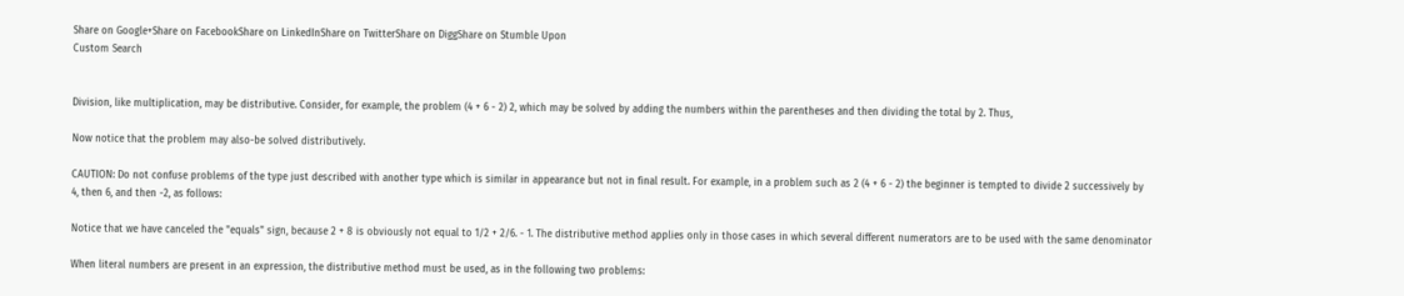Share on Google+Share on FacebookShare on LinkedInShare on TwitterShare on DiggShare on Stumble Upon
Custom Search


Division, like multiplication, may be distributive. Consider, for example, the problem (4 + 6 - 2) 2, which may be solved by adding the numbers within the parentheses and then dividing the total by 2. Thus,

Now notice that the problem may also-be solved distributively.

CAUTION: Do not confuse problems of the type just described with another type which is similar in appearance but not in final result. For example, in a problem such as 2 (4 + 6 - 2) the beginner is tempted to divide 2 successively by 4, then 6, and then -2, as follows:

Notice that we have canceled the "equals" sign, because 2 + 8 is obviously not equal to 1/2 + 2/6. - 1. The distributive method applies only in those cases in which several different numerators are to be used with the same denominator

When literal numbers are present in an expression, the distributive method must be used, as in the following two problems: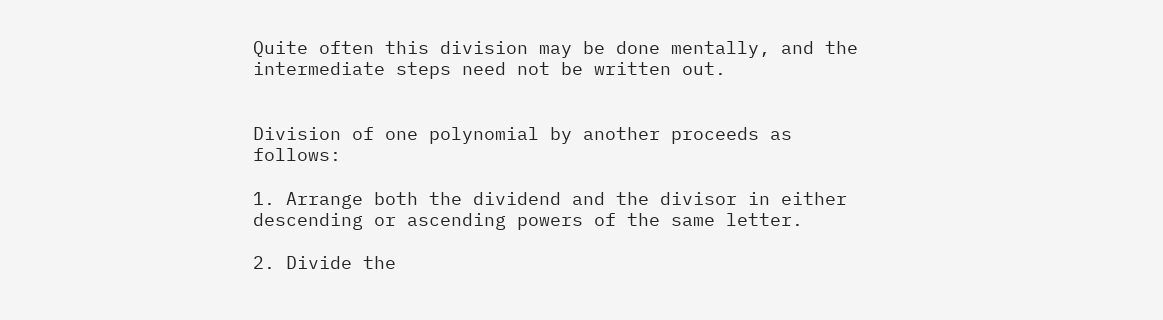Quite often this division may be done mentally, and the intermediate steps need not be written out.


Division of one polynomial by another proceeds as follows:

1. Arrange both the dividend and the divisor in either descending or ascending powers of the same letter.

2. Divide the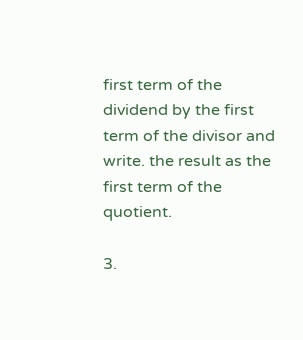first term of the dividend by the first term of the divisor and write. the result as the first term of the quotient.

3.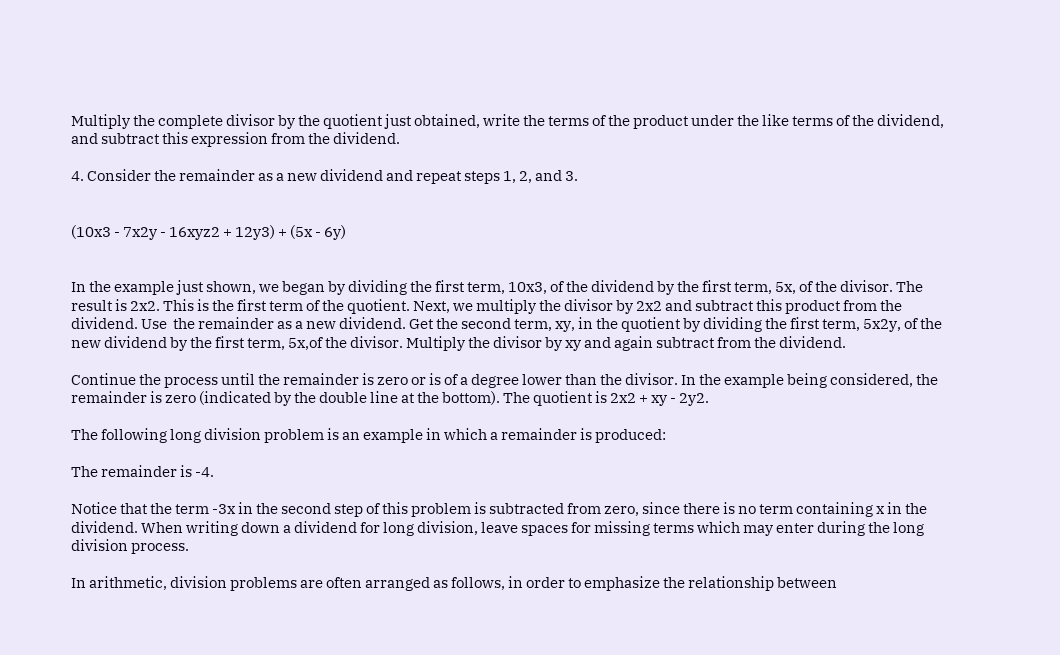Multiply the complete divisor by the quotient just obtained, write the terms of the product under the like terms of the dividend, and subtract this expression from the dividend.

4. Consider the remainder as a new dividend and repeat steps 1, 2, and 3.


(10x3 - 7x2y - 16xyz2 + 12y3) + (5x - 6y)


In the example just shown, we began by dividing the first term, 10x3, of the dividend by the first term, 5x, of the divisor. The result is 2x2. This is the first term of the quotient. Next, we multiply the divisor by 2x2 and subtract this product from the dividend. Use  the remainder as a new dividend. Get the second term, xy, in the quotient by dividing the first term, 5x2y, of the new dividend by the first term, 5x,of the divisor. Multiply the divisor by xy and again subtract from the dividend.

Continue the process until the remainder is zero or is of a degree lower than the divisor. In the example being considered, the remainder is zero (indicated by the double line at the bottom). The quotient is 2x2 + xy - 2y2.

The following long division problem is an example in which a remainder is produced:

The remainder is -4.

Notice that the term -3x in the second step of this problem is subtracted from zero, since there is no term containing x in the dividend. When writing down a dividend for long division, leave spaces for missing terms which may enter during the long division process.

In arithmetic, division problems are often arranged as follows, in order to emphasize the relationship between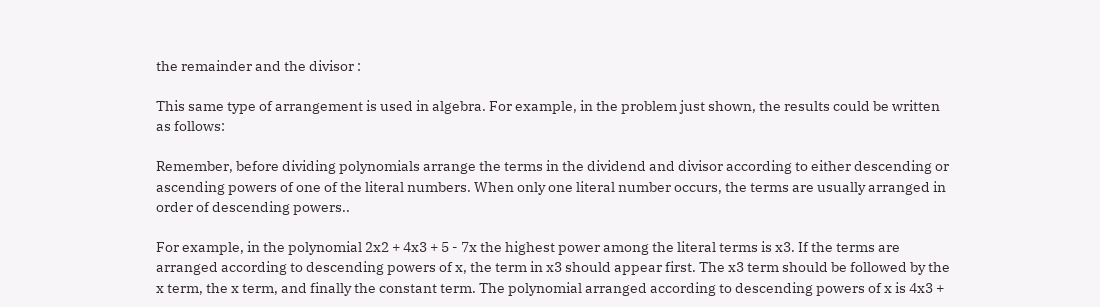the remainder and the divisor :

This same type of arrangement is used in algebra. For example, in the problem just shown, the results could be written as follows:

Remember, before dividing polynomials arrange the terms in the dividend and divisor according to either descending or ascending powers of one of the literal numbers. When only one literal number occurs, the terms are usually arranged in order of descending powers..

For example, in the polynomial 2x2 + 4x3 + 5 - 7x the highest power among the literal terms is x3. If the terms are arranged according to descending powers of x, the term in x3 should appear first. The x3 term should be followed by the x term, the x term, and finally the constant term. The polynomial arranged according to descending powers of x is 4x3 +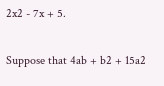2x2 - 7x + 5.

Suppose that 4ab + b2 + 15a2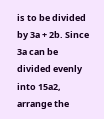is to be divided by 3a + 2b. Since 3a can be divided evenly into 15a2, arrange the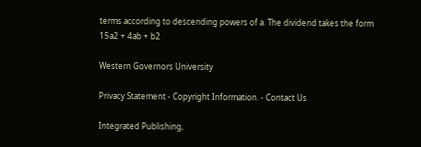terms according to descending powers of a. The dividend takes the form 15a2 + 4ab + b2

Western Governors University

Privacy Statement - Copyright Information. - Contact Us

Integrated Publishing,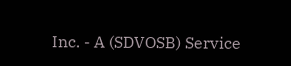Inc. - A (SDVOSB) Service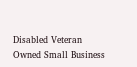Disabled Veteran Owned Small Business